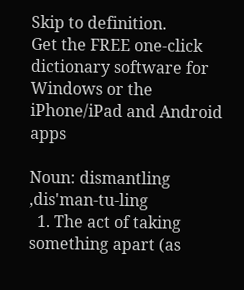Skip to definition.
Get the FREE one-click dictionary software for Windows or the iPhone/iPad and Android apps

Noun: dismantling  ,dis'man-tu-ling
  1. The act of taking something apart (as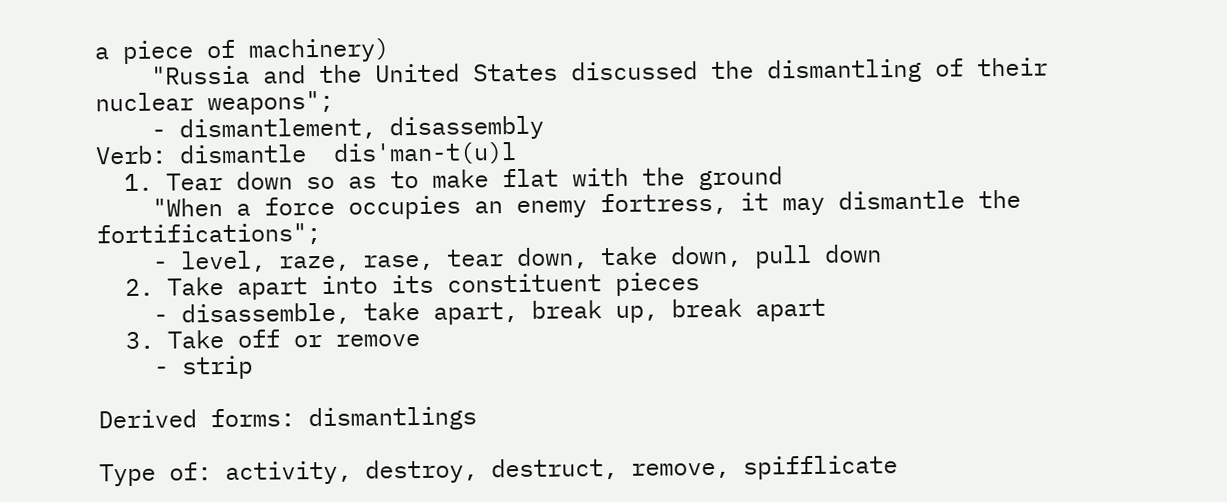a piece of machinery)
    "Russia and the United States discussed the dismantling of their nuclear weapons";
    - dismantlement, disassembly
Verb: dismantle  dis'man-t(u)l
  1. Tear down so as to make flat with the ground
    "When a force occupies an enemy fortress, it may dismantle the fortifications";
    - level, raze, rase, tear down, take down, pull down
  2. Take apart into its constituent pieces
    - disassemble, take apart, break up, break apart
  3. Take off or remove
    - strip

Derived forms: dismantlings

Type of: activity, destroy, destruct, remove, spifflicate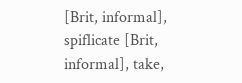[Brit, informal], spiflicate [Brit, informal], take,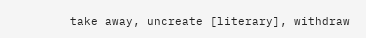take away, uncreate [literary], withdraw